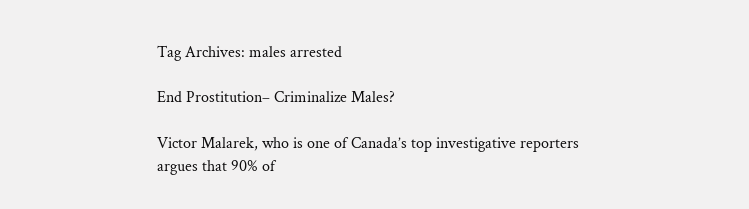Tag Archives: males arrested

End Prostitution– Criminalize Males?

Victor Malarek, who is one of Canada’s top investigative reporters argues that 90% of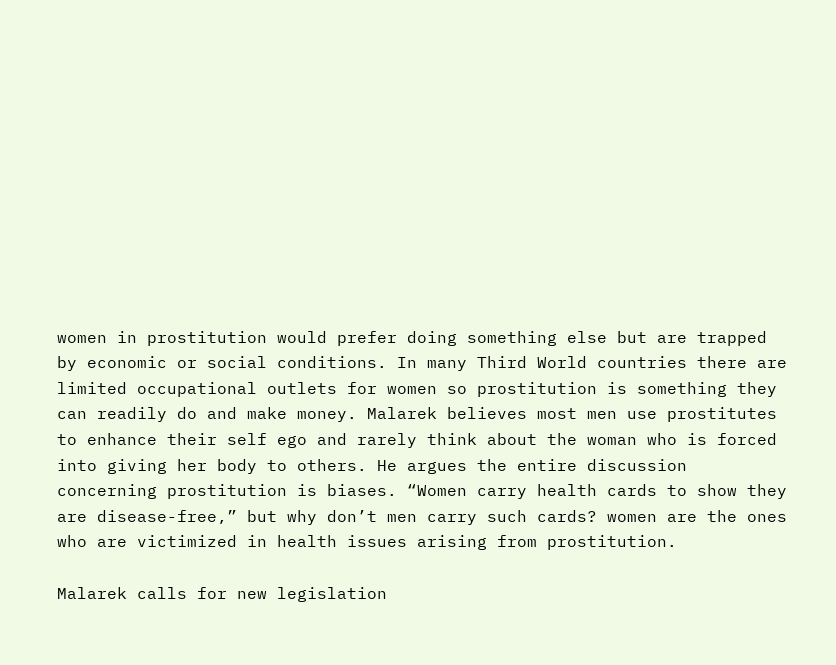women in prostitution would prefer doing something else but are trapped by economic or social conditions. In many Third World countries there are limited occupational outlets for women so prostitution is something they can readily do and make money. Malarek believes most men use prostitutes to enhance their self ego and rarely think about the woman who is forced into giving her body to others. He argues the entire discussion concerning prostitution is biases. “Women carry health cards to show they are disease-free,” but why don’t men carry such cards? women are the ones who are victimized in health issues arising from prostitution.

Malarek calls for new legislation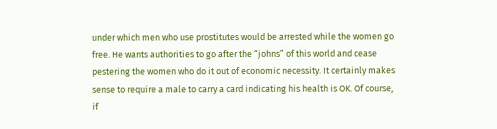under which men who use prostitutes would be arrested while the women go free. He wants authorities to go after the “johns” of this world and cease pestering the women who do it out of economic necessity. It certainly makes sense to require a male to carry a card indicating his health is OK. Of course, if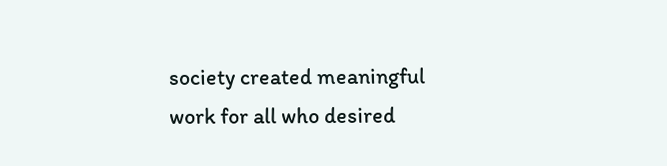society created meaningful work for all who desired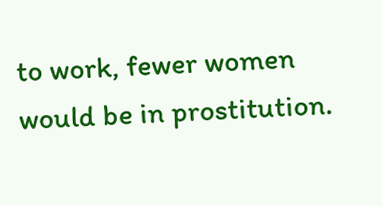to work, fewer women would be in prostitution.